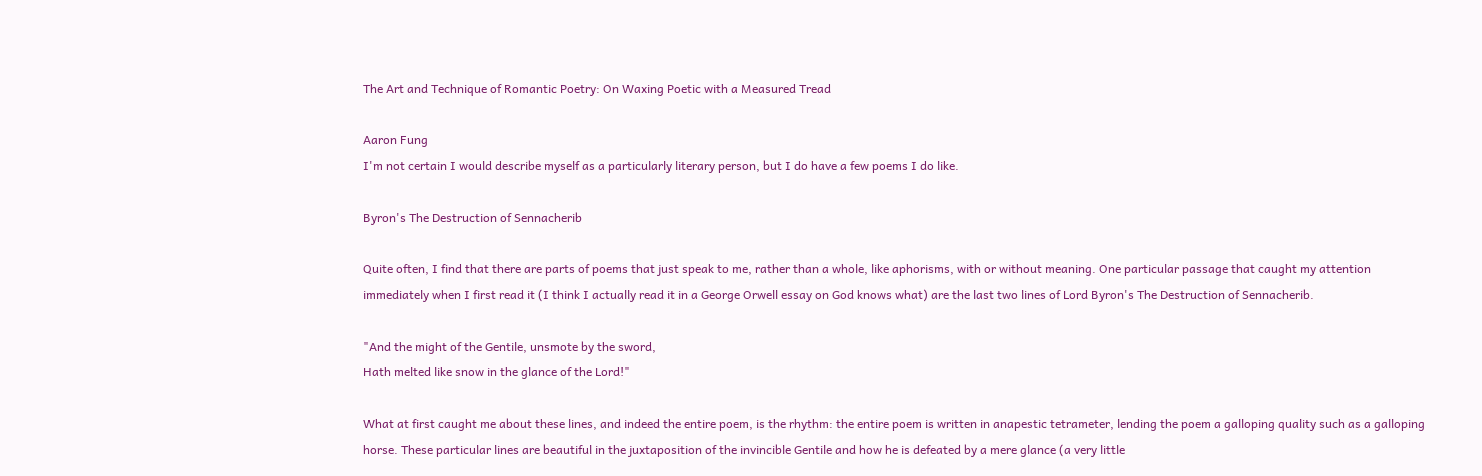The Art and Technique of Romantic Poetry: On Waxing Poetic with a Measured Tread

Aaron Fung
I'm not certain I would describe myself as a particularly literary person, but I do have a few poems I do like.

Byron's The Destruction of Sennacherib

Quite often, I find that there are parts of poems that just speak to me, rather than a whole, like aphorisms, with or without meaning. One particular passage that caught my attention immediately when I first read it (I think I actually read it in a George Orwell essay on God knows what) are the last two lines of Lord Byron's The Destruction of Sennacherib.

"And the might of the Gentile, unsmote by the sword,
Hath melted like snow in the glance of the Lord!"

What at first caught me about these lines, and indeed the entire poem, is the rhythm: the entire poem is written in anapestic tetrameter, lending the poem a galloping quality such as a galloping horse. These particular lines are beautiful in the juxtaposition of the invincible Gentile and how he is defeated by a mere glance (a very little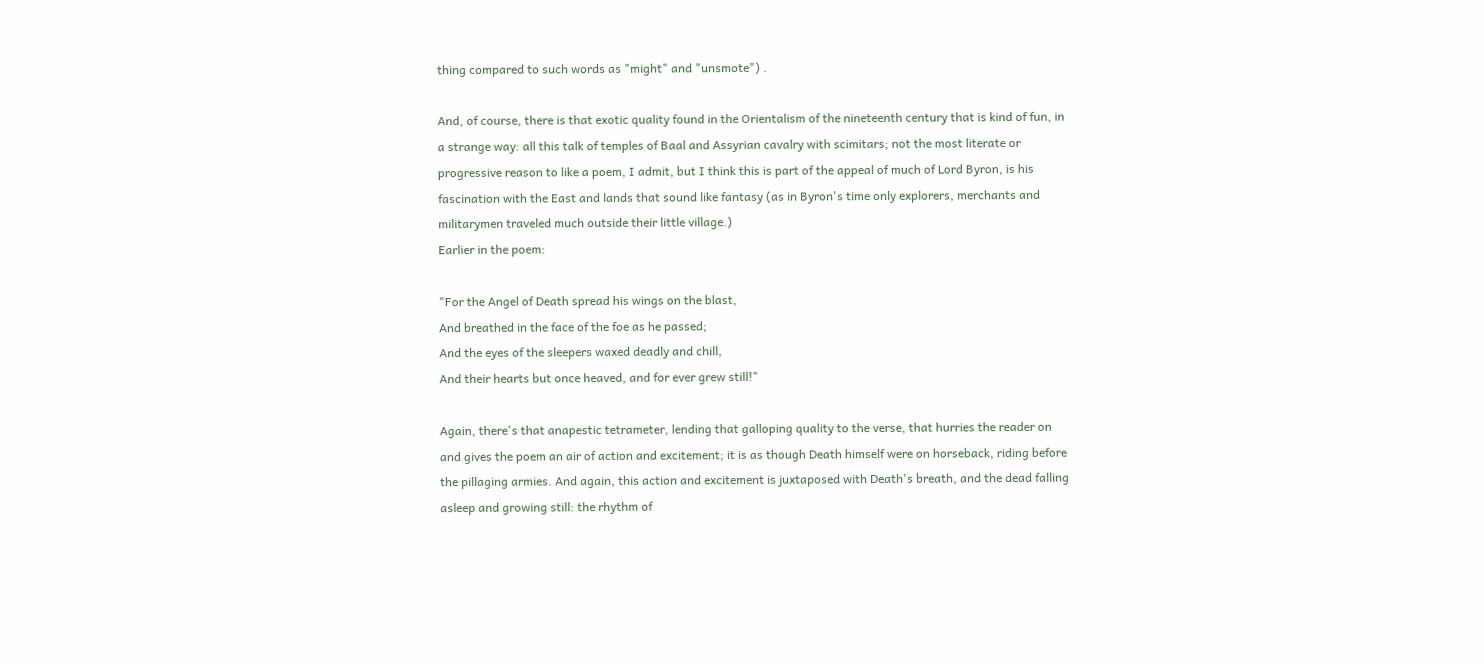thing compared to such words as "might" and "unsmote") .

And, of course, there is that exotic quality found in the Orientalism of the nineteenth century that is kind of fun, in a strange way: all this talk of temples of Baal and Assyrian cavalry with scimitars; not the most literate or progressive reason to like a poem, I admit, but I think this is part of the appeal of much of Lord Byron, is his fascination with the East and lands that sound like fantasy (as in Byron's time only explorers, merchants and militarymen traveled much outside their little village.)
Earlier in the poem:

"For the Angel of Death spread his wings on the blast,
And breathed in the face of the foe as he passed;
And the eyes of the sleepers waxed deadly and chill,
And their hearts but once heaved, and for ever grew still!"

Again, there's that anapestic tetrameter, lending that galloping quality to the verse, that hurries the reader on and gives the poem an air of action and excitement; it is as though Death himself were on horseback, riding before the pillaging armies. And again, this action and excitement is juxtaposed with Death's breath, and the dead falling asleep and growing still: the rhythm of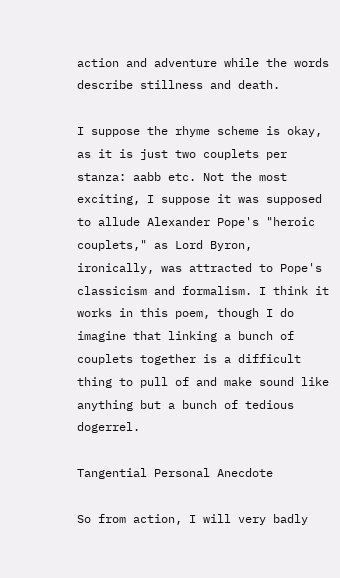action and adventure while the words describe stillness and death.

I suppose the rhyme scheme is okay, as it is just two couplets per stanza: aabb etc. Not the most exciting, I suppose it was supposed to allude Alexander Pope's "heroic couplets," as Lord Byron, ironically, was attracted to Pope's classicism and formalism. I think it works in this poem, though I do imagine that linking a bunch of couplets together is a difficult thing to pull of and make sound like anything but a bunch of tedious dogerrel.

Tangential Personal Anecdote

So from action, I will very badly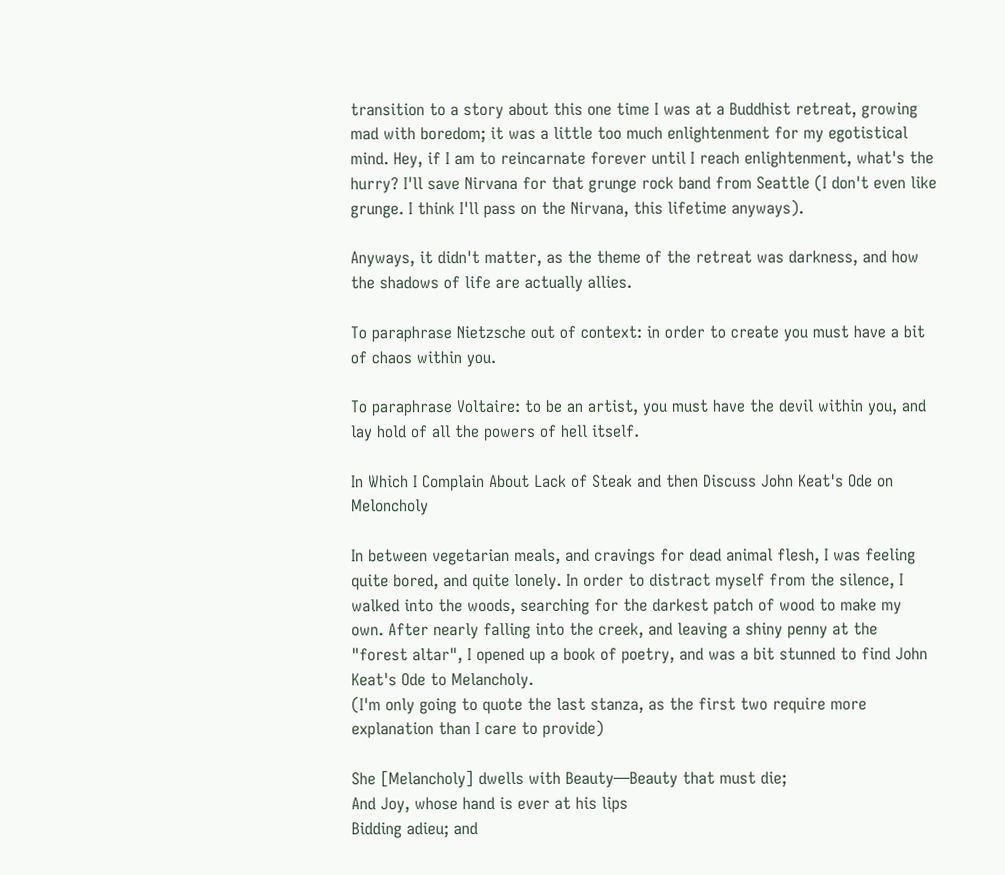transition to a story about this one time I was at a Buddhist retreat, growing mad with boredom; it was a little too much enlightenment for my egotistical mind. Hey, if I am to reincarnate forever until I reach enlightenment, what's the hurry? I'll save Nirvana for that grunge rock band from Seattle (I don't even like grunge. I think I'll pass on the Nirvana, this lifetime anyways).

Anyways, it didn't matter, as the theme of the retreat was darkness, and how the shadows of life are actually allies.

To paraphrase Nietzsche out of context: in order to create you must have a bit of chaos within you.

To paraphrase Voltaire: to be an artist, you must have the devil within you, and lay hold of all the powers of hell itself.

In Which I Complain About Lack of Steak and then Discuss John Keat's Ode on Meloncholy

In between vegetarian meals, and cravings for dead animal flesh, I was feeling quite bored, and quite lonely. In order to distract myself from the silence, I walked into the woods, searching for the darkest patch of wood to make my own. After nearly falling into the creek, and leaving a shiny penny at the "forest altar", I opened up a book of poetry, and was a bit stunned to find John Keat's Ode to Melancholy.
(I'm only going to quote the last stanza, as the first two require more explanation than I care to provide)

She [Melancholy] dwells with Beauty—Beauty that must die;
And Joy, whose hand is ever at his lips
Bidding adieu; and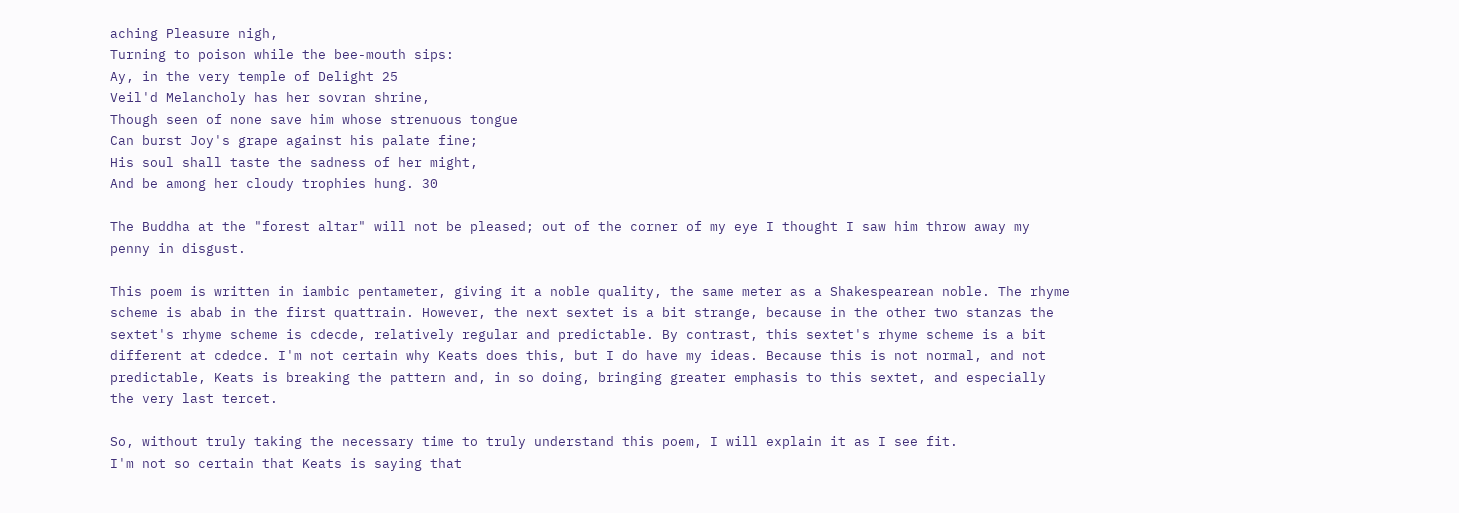aching Pleasure nigh,
Turning to poison while the bee-mouth sips:
Ay, in the very temple of Delight 25
Veil'd Melancholy has her sovran shrine,
Though seen of none save him whose strenuous tongue
Can burst Joy's grape against his palate fine;
His soul shall taste the sadness of her might,
And be among her cloudy trophies hung. 30

The Buddha at the "forest altar" will not be pleased; out of the corner of my eye I thought I saw him throw away my penny in disgust.

This poem is written in iambic pentameter, giving it a noble quality, the same meter as a Shakespearean noble. The rhyme scheme is abab in the first quattrain. However, the next sextet is a bit strange, because in the other two stanzas the sextet's rhyme scheme is cdecde, relatively regular and predictable. By contrast, this sextet's rhyme scheme is a bit different at cdedce. I'm not certain why Keats does this, but I do have my ideas. Because this is not normal, and not predictable, Keats is breaking the pattern and, in so doing, bringing greater emphasis to this sextet, and especially the very last tercet.

So, without truly taking the necessary time to truly understand this poem, I will explain it as I see fit.
I'm not so certain that Keats is saying that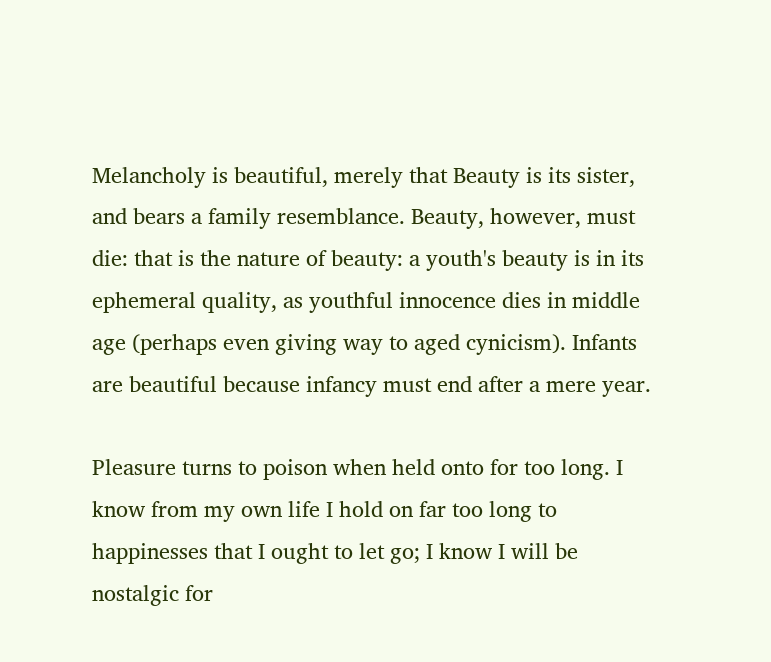Melancholy is beautiful, merely that Beauty is its sister, and bears a family resemblance. Beauty, however, must die: that is the nature of beauty: a youth's beauty is in its ephemeral quality, as youthful innocence dies in middle age (perhaps even giving way to aged cynicism). Infants are beautiful because infancy must end after a mere year.

Pleasure turns to poison when held onto for too long. I know from my own life I hold on far too long to happinesses that I ought to let go; I know I will be nostalgic for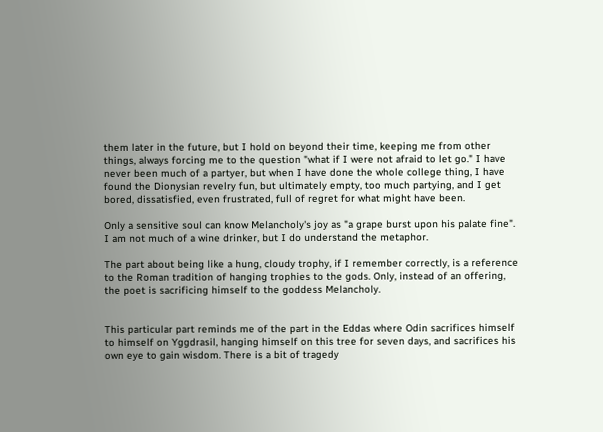them later in the future, but I hold on beyond their time, keeping me from other things, always forcing me to the question "what if I were not afraid to let go." I have never been much of a partyer, but when I have done the whole college thing, I have found the Dionysian revelry fun, but ultimately empty, too much partying, and I get bored, dissatisfied, even frustrated, full of regret for what might have been.

Only a sensitive soul can know Melancholy's joy as "a grape burst upon his palate fine". I am not much of a wine drinker, but I do understand the metaphor.

The part about being like a hung, cloudy trophy, if I remember correctly, is a reference to the Roman tradition of hanging trophies to the gods. Only, instead of an offering, the poet is sacrificing himself to the goddess Melancholy.


This particular part reminds me of the part in the Eddas where Odin sacrifices himself to himself on Yggdrasil, hanging himself on this tree for seven days, and sacrifices his own eye to gain wisdom. There is a bit of tragedy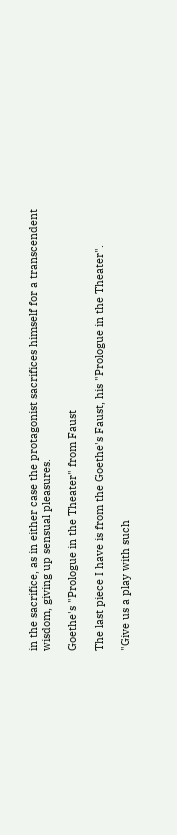in the sacrifice, as in either case the protagonist sacrifices himself for a transcendent wisdom, giving up sensual pleasures.

Goethe's "Prologue in the Theater" from Faust

The last piece I have is from the Goethe's Faust, his "Prologue in the Theater".

"Give us a play with such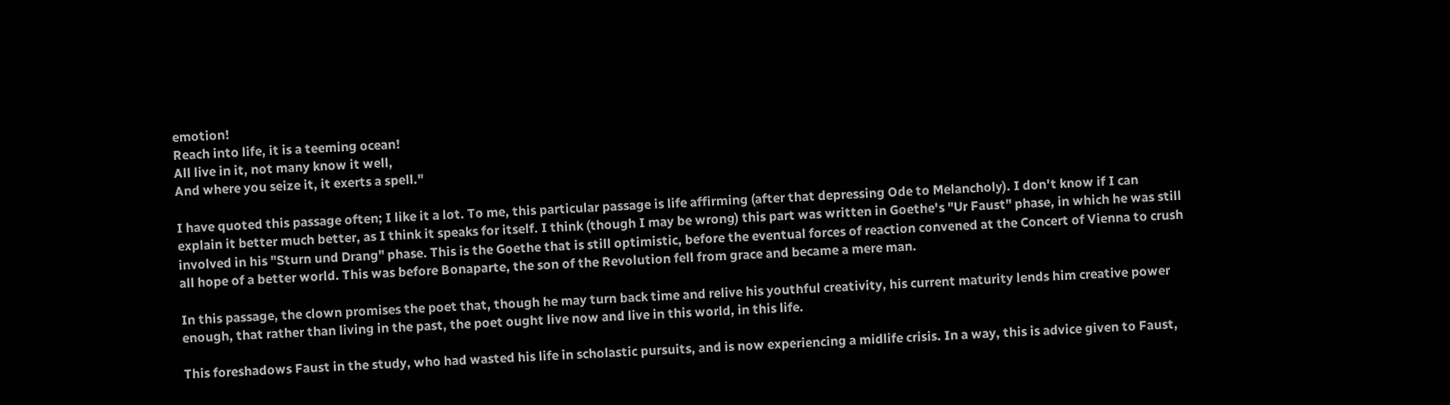emotion!
Reach into life, it is a teeming ocean!
All live in it, not many know it well,
And where you seize it, it exerts a spell."

I have quoted this passage often; I like it a lot. To me, this particular passage is life affirming (after that depressing Ode to Melancholy). I don't know if I can explain it better much better, as I think it speaks for itself. I think (though I may be wrong) this part was written in Goethe's "Ur Faust" phase, in which he was still involved in his "Sturn und Drang" phase. This is the Goethe that is still optimistic, before the eventual forces of reaction convened at the Concert of Vienna to crush all hope of a better world. This was before Bonaparte, the son of the Revolution fell from grace and became a mere man.

In this passage, the clown promises the poet that, though he may turn back time and relive his youthful creativity, his current maturity lends him creative power enough, that rather than living in the past, the poet ought live now and live in this world, in this life.

This foreshadows Faust in the study, who had wasted his life in scholastic pursuits, and is now experiencing a midlife crisis. In a way, this is advice given to Faust,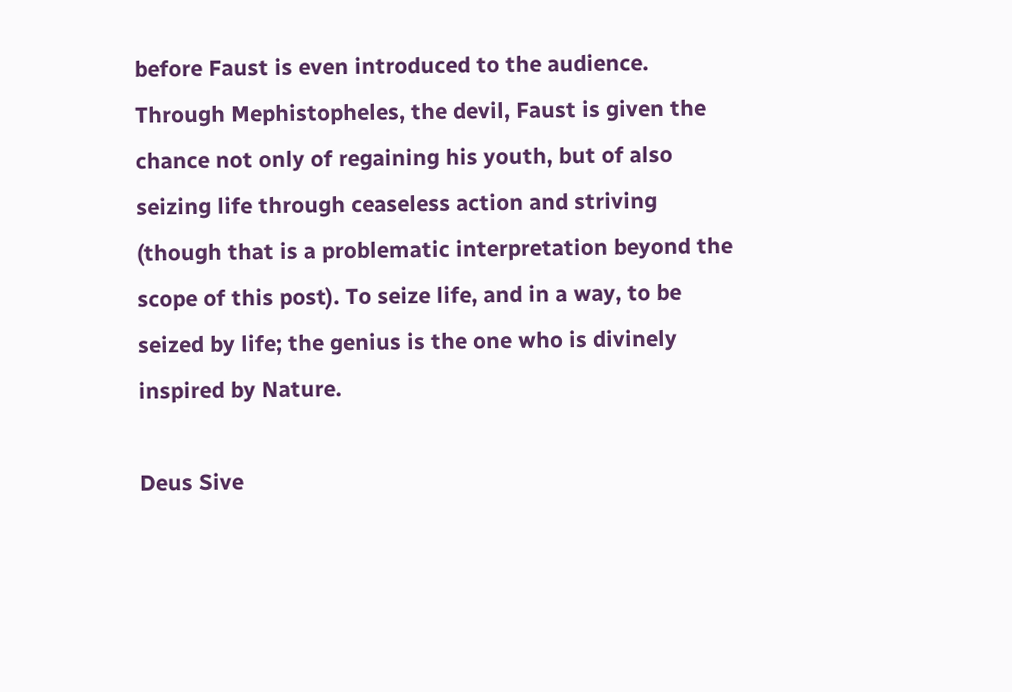before Faust is even introduced to the audience. Through Mephistopheles, the devil, Faust is given the chance not only of regaining his youth, but of also seizing life through ceaseless action and striving (though that is a problematic interpretation beyond the scope of this post). To seize life, and in a way, to be seized by life; the genius is the one who is divinely inspired by Nature.

Deus Sive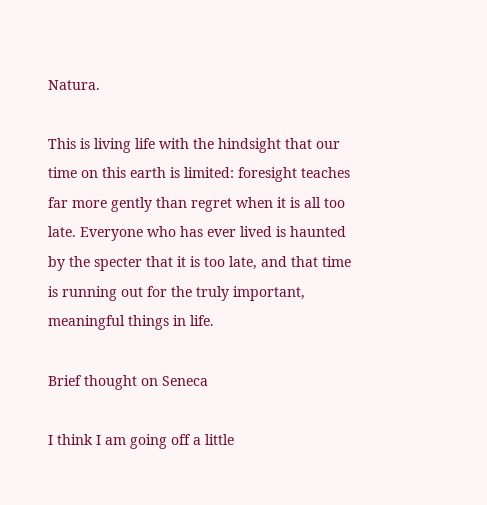Natura.

This is living life with the hindsight that our time on this earth is limited: foresight teaches far more gently than regret when it is all too late. Everyone who has ever lived is haunted by the specter that it is too late, and that time is running out for the truly important, meaningful things in life.

Brief thought on Seneca

I think I am going off a little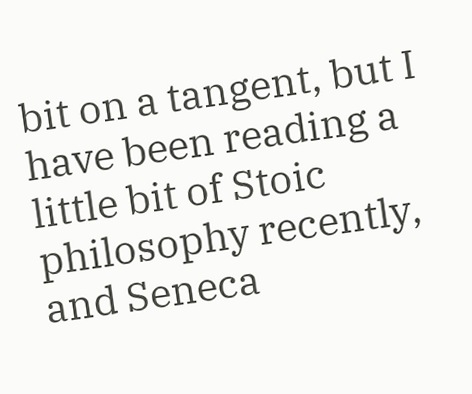bit on a tangent, but I have been reading a little bit of Stoic philosophy recently, and Seneca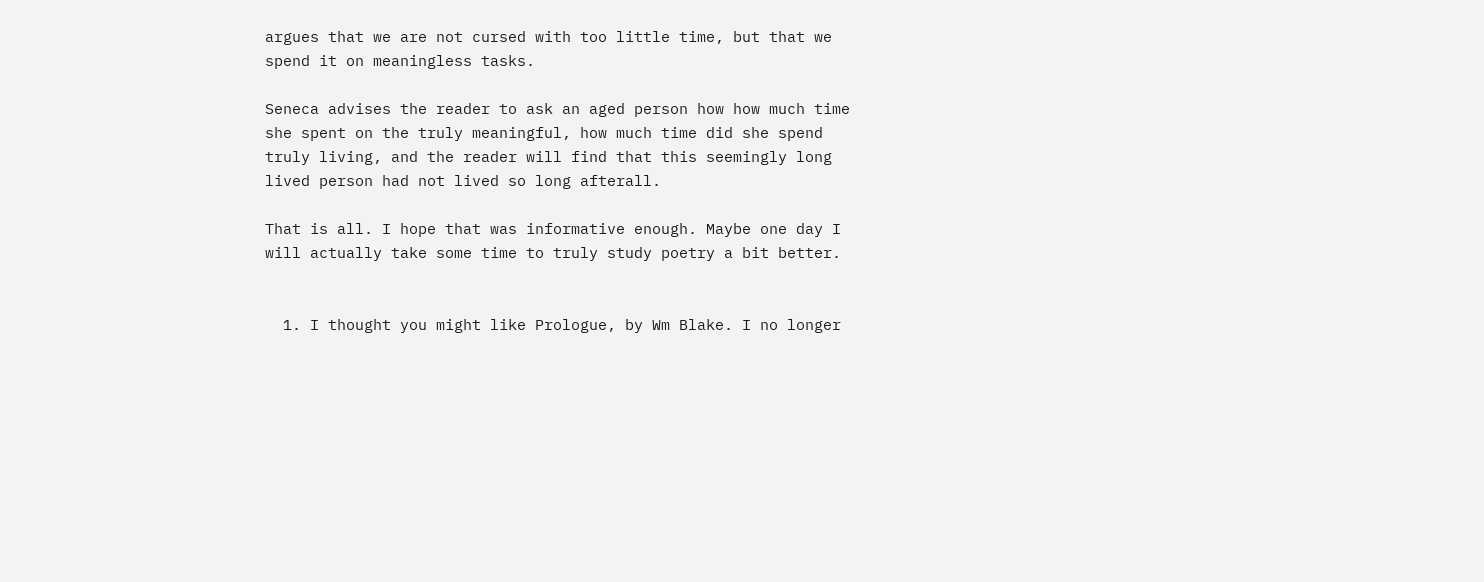argues that we are not cursed with too little time, but that we spend it on meaningless tasks.

Seneca advises the reader to ask an aged person how how much time she spent on the truly meaningful, how much time did she spend truly living, and the reader will find that this seemingly long lived person had not lived so long afterall.

That is all. I hope that was informative enough. Maybe one day I will actually take some time to truly study poetry a bit better.


  1. I thought you might like Prologue, by Wm Blake. I no longer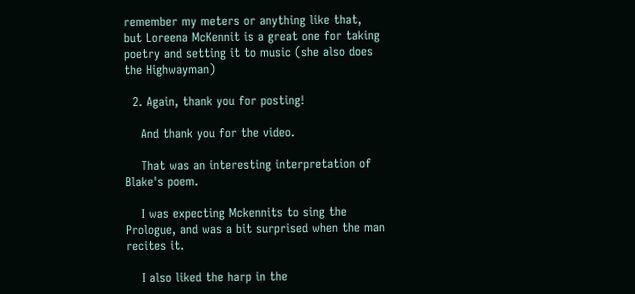remember my meters or anything like that, but Loreena McKennit is a great one for taking poetry and setting it to music (she also does the Highwayman)

  2. Again, thank you for posting!

    And thank you for the video.

    That was an interesting interpretation of Blake's poem.

    I was expecting Mckennits to sing the Prologue, and was a bit surprised when the man recites it.

    I also liked the harp in the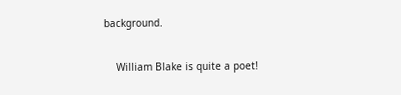background.

    William Blake is quite a poet!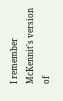I remember McKennit's version of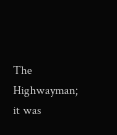The Highwayman; it was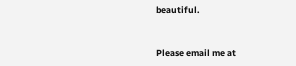beautiful.


Please email me at